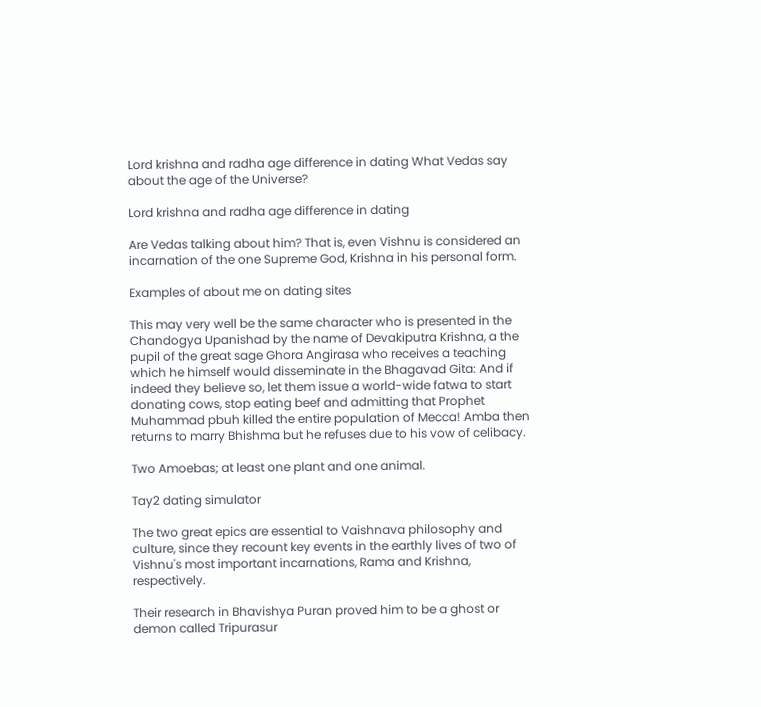Lord krishna and radha age difference in dating What Vedas say about the age of the Universe?

Lord krishna and radha age difference in dating

Are Vedas talking about him? That is, even Vishnu is considered an incarnation of the one Supreme God, Krishna in his personal form.

Examples of about me on dating sites

This may very well be the same character who is presented in the Chandogya Upanishad by the name of Devakiputra Krishna, a the pupil of the great sage Ghora Angirasa who receives a teaching which he himself would disseminate in the Bhagavad Gita: And if indeed they believe so, let them issue a world-wide fatwa to start donating cows, stop eating beef and admitting that Prophet Muhammad pbuh killed the entire population of Mecca! Amba then returns to marry Bhishma but he refuses due to his vow of celibacy.

Two Amoebas; at least one plant and one animal.

Tay2 dating simulator

The two great epics are essential to Vaishnava philosophy and culture, since they recount key events in the earthly lives of two of Vishnu's most important incarnations, Rama and Krishna, respectively.

Their research in Bhavishya Puran proved him to be a ghost or demon called Tripurasur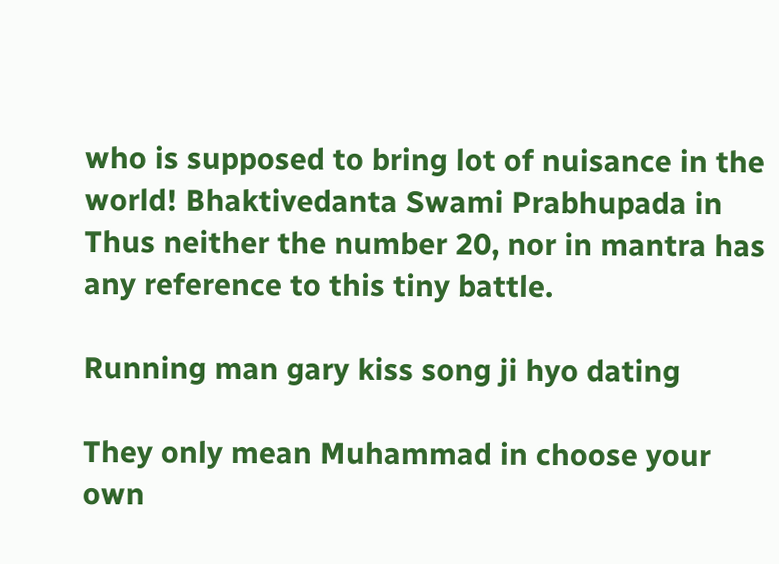who is supposed to bring lot of nuisance in the world! Bhaktivedanta Swami Prabhupada in Thus neither the number 20, nor in mantra has any reference to this tiny battle.

Running man gary kiss song ji hyo dating

They only mean Muhammad in choose your own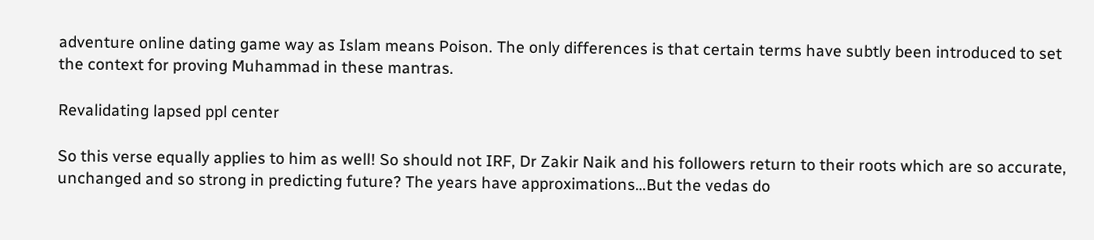adventure online dating game way as Islam means Poison. The only differences is that certain terms have subtly been introduced to set the context for proving Muhammad in these mantras.

Revalidating lapsed ppl center

So this verse equally applies to him as well! So should not IRF, Dr Zakir Naik and his followers return to their roots which are so accurate, unchanged and so strong in predicting future? The years have approximations…But the vedas do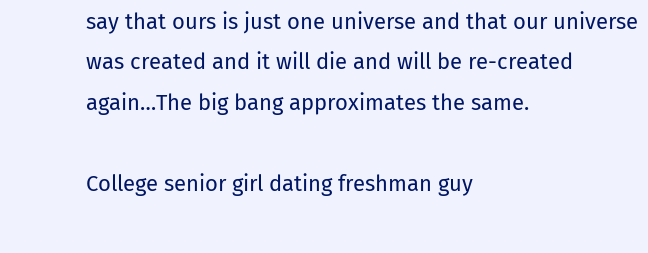say that ours is just one universe and that our universe was created and it will die and will be re-created again…The big bang approximates the same.

College senior girl dating freshman guy